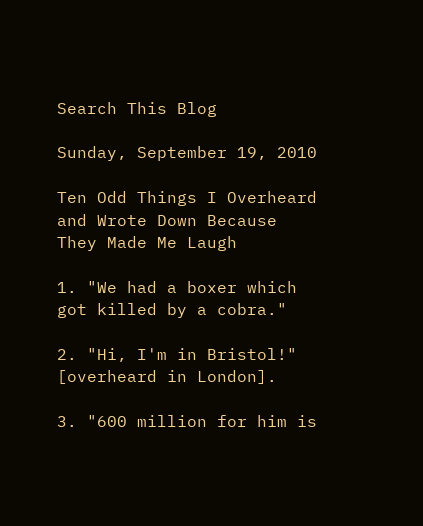Search This Blog

Sunday, September 19, 2010

Ten Odd Things I Overheard and Wrote Down Because They Made Me Laugh

1. "We had a boxer which got killed by a cobra."

2. "Hi, I'm in Bristol!" [overheard in London].

3. "600 million for him is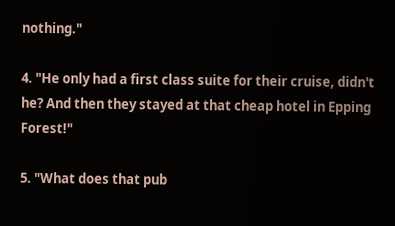nothing."

4. "He only had a first class suite for their cruise, didn't he? And then they stayed at that cheap hotel in Epping Forest!"

5. "What does that pub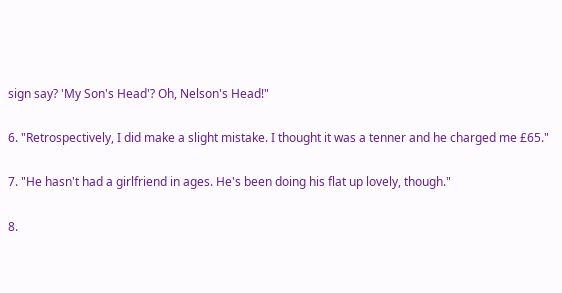sign say? 'My Son's Head'? Oh, Nelson's Head!"

6. "Retrospectively, I did make a slight mistake. I thought it was a tenner and he charged me £65."

7. "He hasn't had a girlfriend in ages. He's been doing his flat up lovely, though."

8.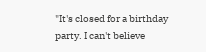"It's closed for a birthday party. I can't believe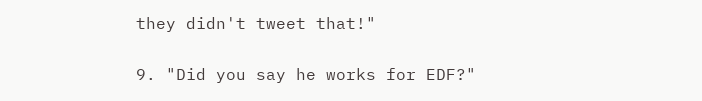they didn't tweet that!"

9. "Did you say he works for EDF?"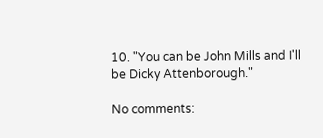10. "You can be John Mills and I'll be Dicky Attenborough."

No comments: